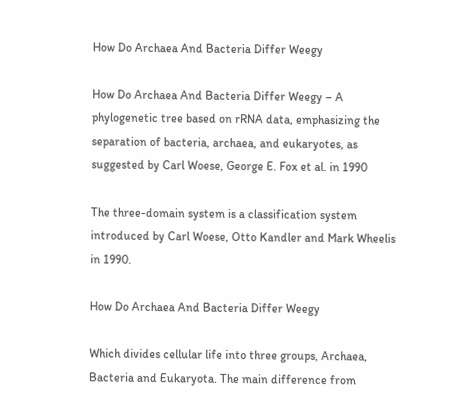How Do Archaea And Bacteria Differ Weegy

How Do Archaea And Bacteria Differ Weegy – A phylogenetic tree based on rRNA data, emphasizing the separation of bacteria, archaea, and eukaryotes, as suggested by Carl Woese, George E. Fox et al. in 1990

The three-domain system is a classification system introduced by Carl Woese, Otto Kandler and Mark Wheelis in 1990.

How Do Archaea And Bacteria Differ Weegy

Which divides cellular life into three groups, Archaea, Bacteria and Eukaryota. The main difference from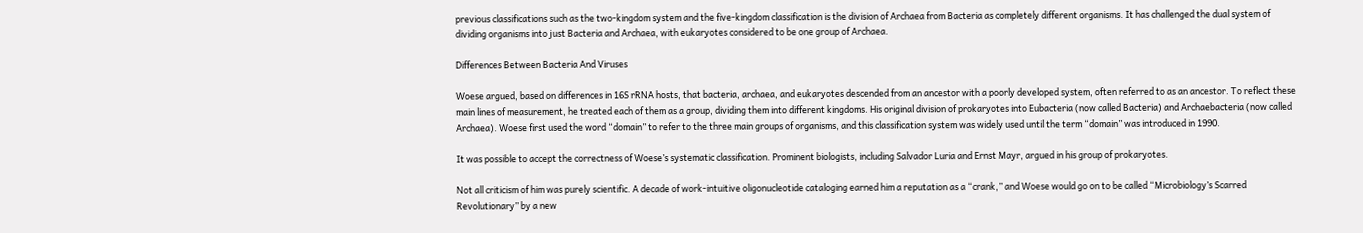previous classifications such as the two-kingdom system and the five-kingdom classification is the division of Archaea from Bacteria as completely different organisms. It has challenged the dual system of dividing organisms into just Bacteria and Archaea, with eukaryotes considered to be one group of Archaea.

Differences Between Bacteria And Viruses

Woese argued, based on differences in 16S rRNA hosts, that bacteria, archaea, and eukaryotes descended from an ancestor with a poorly developed system, often referred to as an ancestor. To reflect these main lines of measurement, he treated each of them as a group, dividing them into different kingdoms. His original division of prokaryotes into Eubacteria (now called Bacteria) and Archaebacteria (now called Archaea). Woese first used the word “domain” to refer to the three main groups of organisms, and this classification system was widely used until the term “domain” was introduced in 1990.

It was possible to accept the correctness of Woese’s systematic classification. Prominent biologists, including Salvador Luria and Ernst Mayr, argued in his group of prokaryotes.

Not all criticism of him was purely scientific. A decade of work-intuitive oligonucleotide cataloging earned him a reputation as a “crank,” and Woese would go on to be called “Microbiology’s Scarred Revolutionary” by a new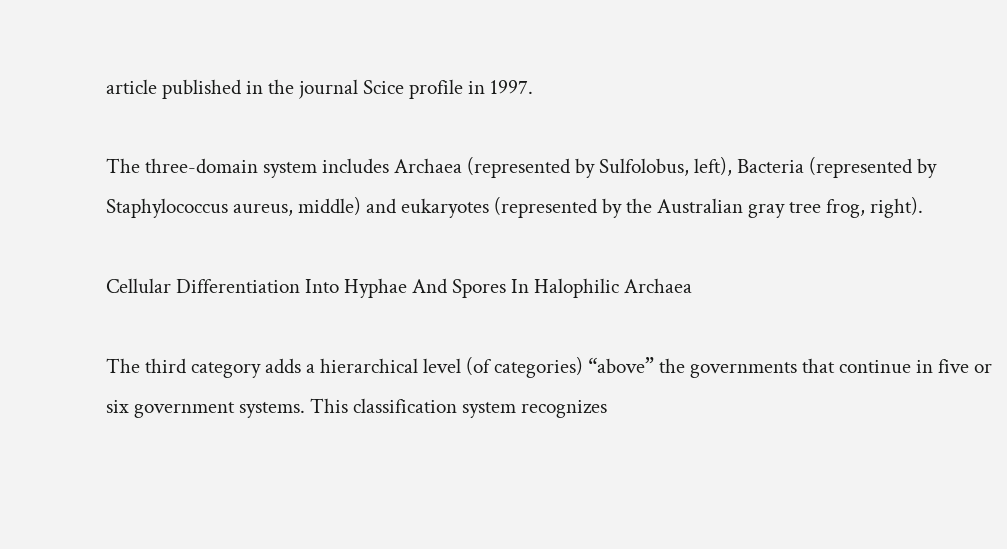article published in the journal Scice profile in 1997.

The three-domain system includes Archaea (represented by Sulfolobus, left), Bacteria (represented by Staphylococcus aureus, middle) and eukaryotes (represented by the Australian gray tree frog, right).

Cellular Differentiation Into Hyphae And Spores In Halophilic Archaea

The third category adds a hierarchical level (of categories) “above” the governments that continue in five or six government systems. This classification system recognizes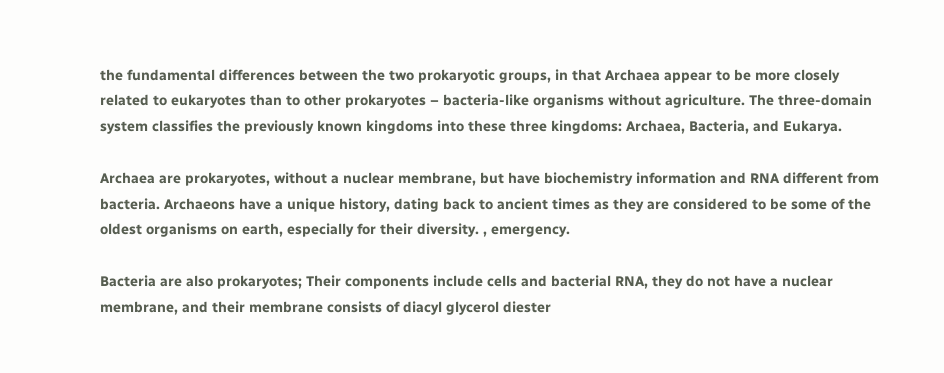the fundamental differences between the two prokaryotic groups, in that Archaea appear to be more closely related to eukaryotes than to other prokaryotes – bacteria-like organisms without agriculture. The three-domain system classifies the previously known kingdoms into these three kingdoms: Archaea, Bacteria, and Eukarya.

Archaea are prokaryotes, without a nuclear membrane, but have biochemistry information and RNA different from bacteria. Archaeons have a unique history, dating back to ancient times as they are considered to be some of the oldest organisms on earth, especially for their diversity. , emergency.

Bacteria are also prokaryotes; Their components include cells and bacterial RNA, they do not have a nuclear membrane, and their membrane consists of diacyl glycerol diester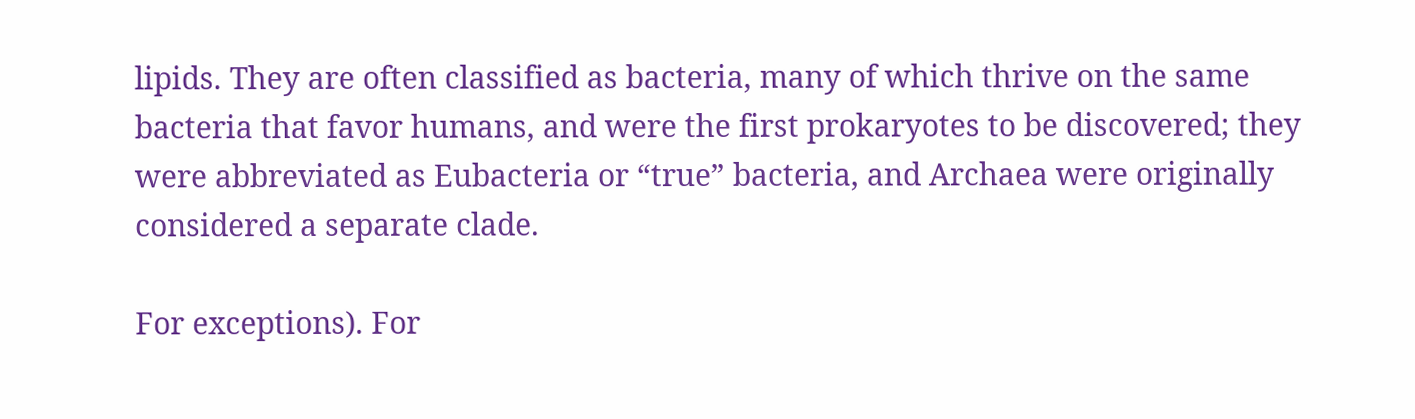lipids. They are often classified as bacteria, many of which thrive on the same bacteria that favor humans, and were the first prokaryotes to be discovered; they were abbreviated as Eubacteria or “true” bacteria, and Archaea were originally considered a separate clade.

For exceptions). For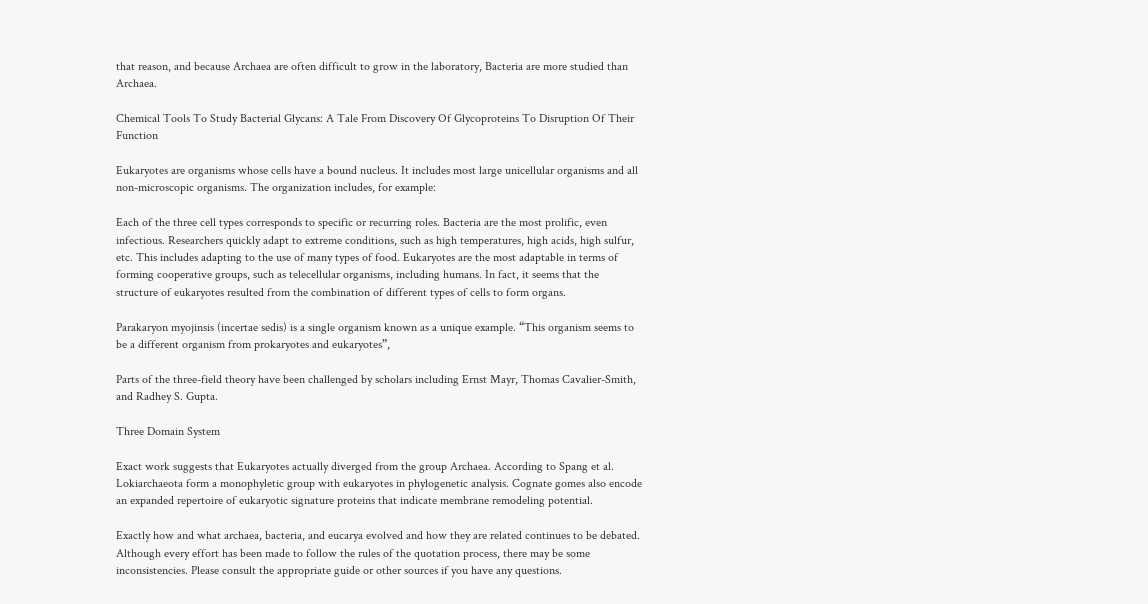that reason, and because Archaea are often difficult to grow in the laboratory, Bacteria are more studied than Archaea.

Chemical Tools To Study Bacterial Glycans: A Tale From Discovery Of Glycoproteins To Disruption Of Their Function

Eukaryotes are organisms whose cells have a bound nucleus. It includes most large unicellular organisms and all non-microscopic organisms. The organization includes, for example:

Each of the three cell types corresponds to specific or recurring roles. Bacteria are the most prolific, even infectious. Researchers quickly adapt to extreme conditions, such as high temperatures, high acids, high sulfur, etc. This includes adapting to the use of many types of food. Eukaryotes are the most adaptable in terms of forming cooperative groups, such as telecellular organisms, including humans. In fact, it seems that the structure of eukaryotes resulted from the combination of different types of cells to form organs.

Parakaryon myojinsis (incertae sedis) is a single organism known as a unique example. “This organism seems to be a different organism from prokaryotes and eukaryotes”,

Parts of the three-field theory have been challenged by scholars including Ernst Mayr, Thomas Cavalier-Smith, and Radhey S. Gupta.

Three Domain System

Exact work suggests that Eukaryotes actually diverged from the group Archaea. According to Spang et al. Lokiarchaeota form a monophyletic group with eukaryotes in phylogenetic analysis. Cognate gomes also encode an expanded repertoire of eukaryotic signature proteins that indicate membrane remodeling potential.

Exactly how and what archaea, bacteria, and eucarya evolved and how they are related continues to be debated. Although every effort has been made to follow the rules of the quotation process, there may be some inconsistencies. Please consult the appropriate guide or other sources if you have any questions.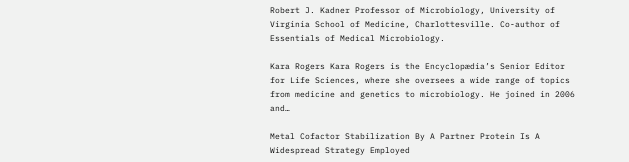Robert J. Kadner Professor of Microbiology, University of Virginia School of Medicine, Charlottesville. Co-author of Essentials of Medical Microbiology.

Kara Rogers Kara Rogers is the Encyclopædia’s Senior Editor for Life Sciences, where she oversees a wide range of topics from medicine and genetics to microbiology. He joined in 2006 and…

Metal Cofactor Stabilization By A Partner Protein Is A Widespread Strategy Employed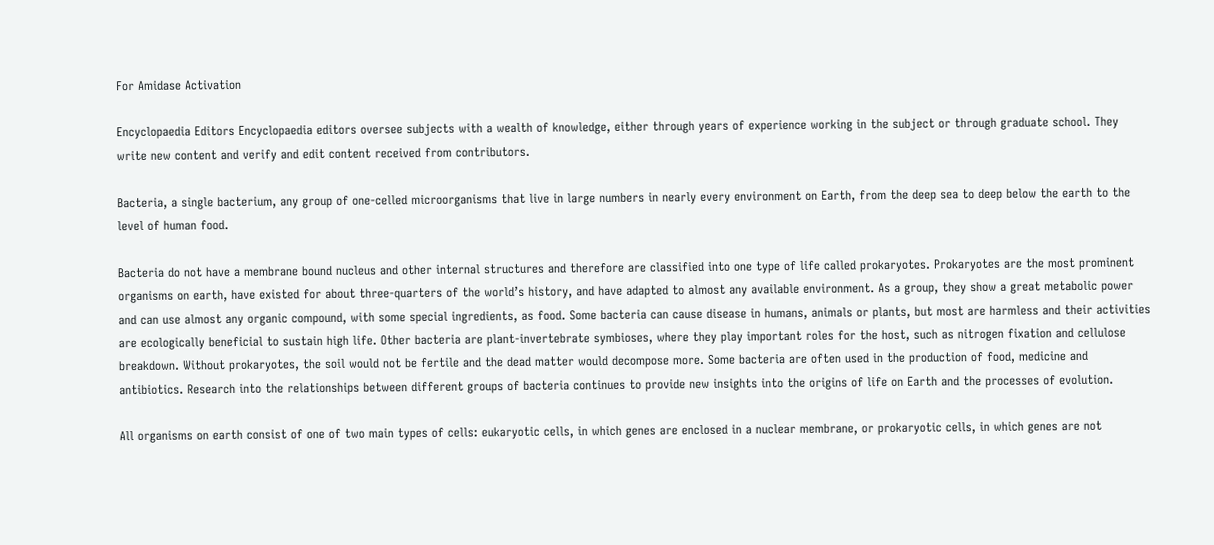For Amidase Activation

Encyclopaedia Editors Encyclopaedia editors oversee subjects with a wealth of knowledge, either through years of experience working in the subject or through graduate school. They write new content and verify and edit content received from contributors.

Bacteria, a single bacterium, any group of one-celled microorganisms that live in large numbers in nearly every environment on Earth, from the deep sea to deep below the earth to the level of human food.

Bacteria do not have a membrane bound nucleus and other internal structures and therefore are classified into one type of life called prokaryotes. Prokaryotes are the most prominent organisms on earth, have existed for about three-quarters of the world’s history, and have adapted to almost any available environment. As a group, they show a great metabolic power and can use almost any organic compound, with some special ingredients, as food. Some bacteria can cause disease in humans, animals or plants, but most are harmless and their activities are ecologically beneficial to sustain high life. Other bacteria are plant-invertebrate symbioses, where they play important roles for the host, such as nitrogen fixation and cellulose breakdown. Without prokaryotes, the soil would not be fertile and the dead matter would decompose more. Some bacteria are often used in the production of food, medicine and antibiotics. Research into the relationships between different groups of bacteria continues to provide new insights into the origins of life on Earth and the processes of evolution.

All organisms on earth consist of one of two main types of cells: eukaryotic cells, in which genes are enclosed in a nuclear membrane, or prokaryotic cells, in which genes are not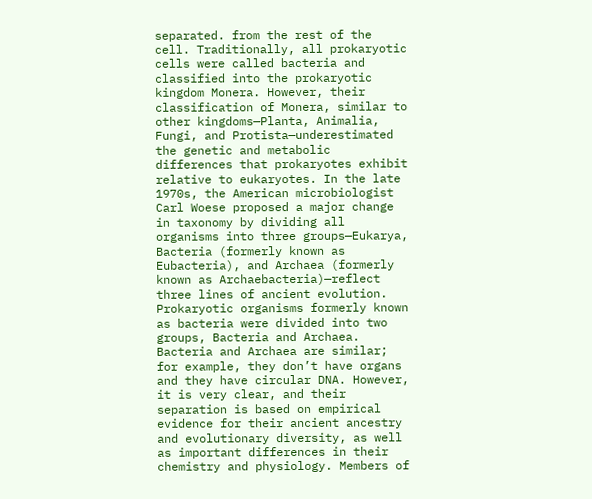separated. from the rest of the cell. Traditionally, all prokaryotic cells were called bacteria and classified into the prokaryotic kingdom Monera. However, their classification of Monera, similar to other kingdoms—Planta, Animalia, Fungi, and Protista—underestimated the genetic and metabolic differences that prokaryotes exhibit relative to eukaryotes. In the late 1970s, the American microbiologist Carl Woese proposed a major change in taxonomy by dividing all organisms into three groups—Eukarya, Bacteria (formerly known as Eubacteria), and Archaea (formerly known as Archaebacteria)—reflect three lines of ancient evolution. Prokaryotic organisms formerly known as bacteria were divided into two groups, Bacteria and Archaea. Bacteria and Archaea are similar; for example, they don’t have organs and they have circular DNA. However, it is very clear, and their separation is based on empirical evidence for their ancient ancestry and evolutionary diversity, as well as important differences in their chemistry and physiology. Members of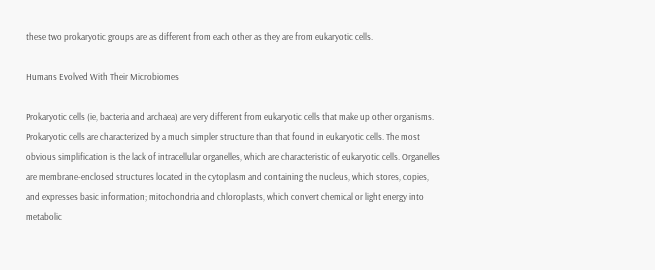these two prokaryotic groups are as different from each other as they are from eukaryotic cells.

Humans Evolved With Their Microbiomes

Prokaryotic cells (ie, bacteria and archaea) are very different from eukaryotic cells that make up other organisms. Prokaryotic cells are characterized by a much simpler structure than that found in eukaryotic cells. The most obvious simplification is the lack of intracellular organelles, which are characteristic of eukaryotic cells. Organelles are membrane-enclosed structures located in the cytoplasm and containing the nucleus, which stores, copies, and expresses basic information; mitochondria and chloroplasts, which convert chemical or light energy into metabolic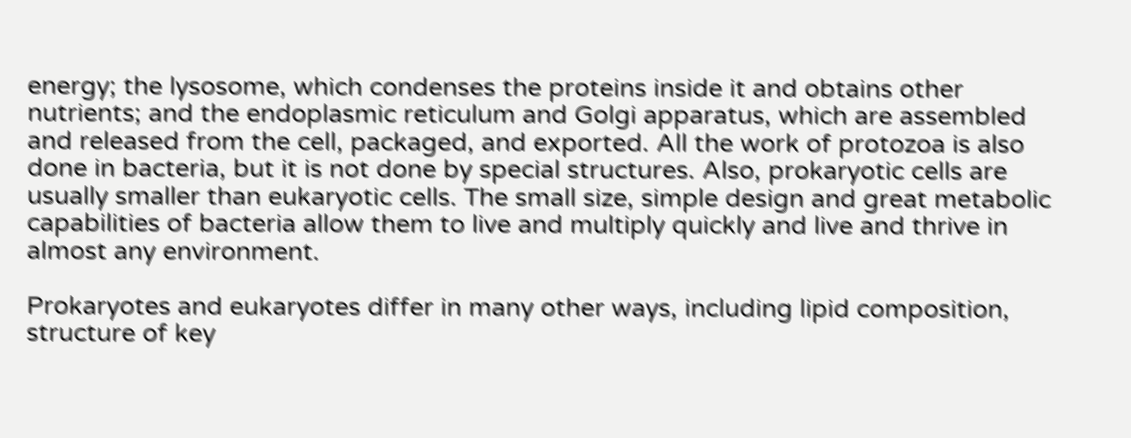energy; the lysosome, which condenses the proteins inside it and obtains other nutrients; and the endoplasmic reticulum and Golgi apparatus, which are assembled and released from the cell, packaged, and exported. All the work of protozoa is also done in bacteria, but it is not done by special structures. Also, prokaryotic cells are usually smaller than eukaryotic cells. The small size, simple design and great metabolic capabilities of bacteria allow them to live and multiply quickly and live and thrive in almost any environment.

Prokaryotes and eukaryotes differ in many other ways, including lipid composition, structure of key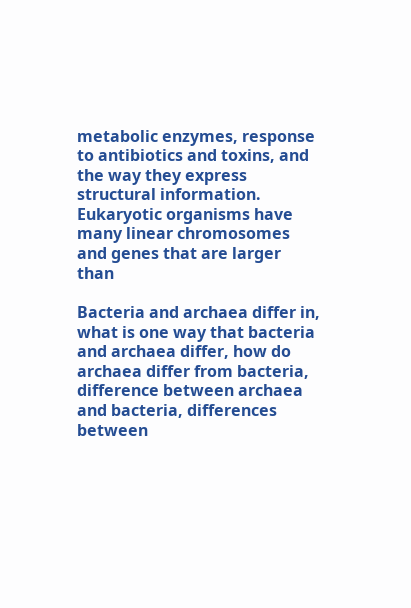metabolic enzymes, response to antibiotics and toxins, and the way they express structural information. Eukaryotic organisms have many linear chromosomes and genes that are larger than

Bacteria and archaea differ in, what is one way that bacteria and archaea differ, how do archaea differ from bacteria, difference between archaea and bacteria, differences between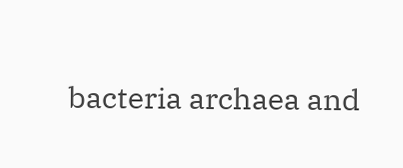bacteria archaea and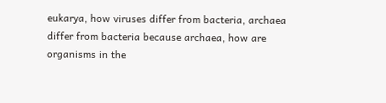eukarya, how viruses differ from bacteria, archaea differ from bacteria because archaea, how are organisms in the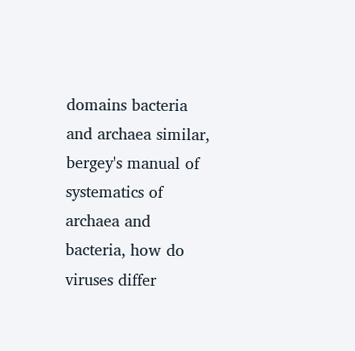domains bacteria and archaea similar, bergey's manual of systematics of archaea and bacteria, how do viruses differ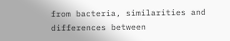from bacteria, similarities and differences between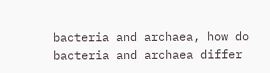bacteria and archaea, how do bacteria and archaea differ